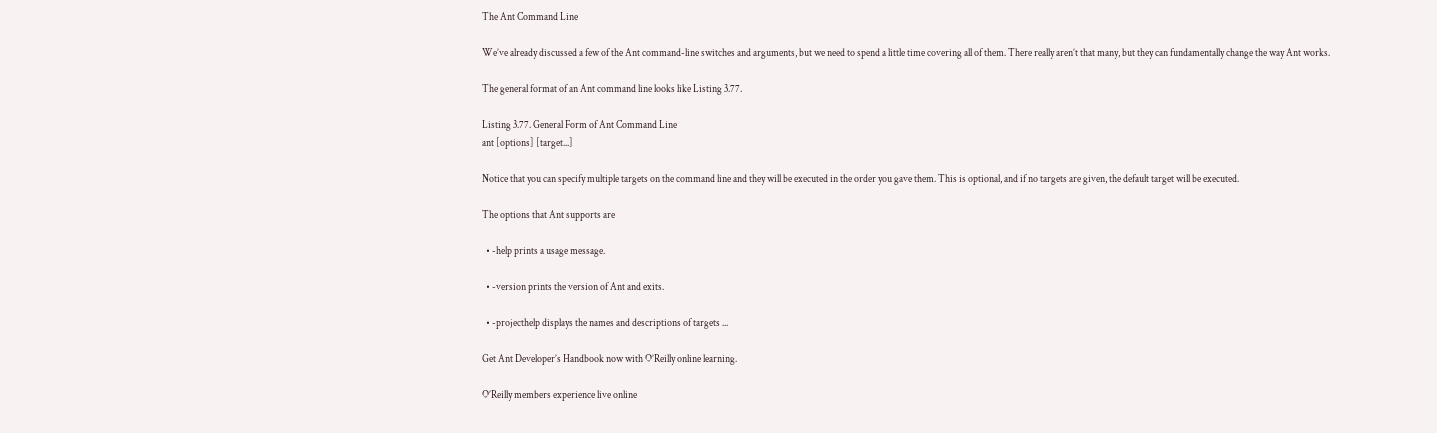The Ant Command Line

We’ve already discussed a few of the Ant command-line switches and arguments, but we need to spend a little time covering all of them. There really aren’t that many, but they can fundamentally change the way Ant works.

The general format of an Ant command line looks like Listing 3.77.

Listing 3.77. General Form of Ant Command Line
ant [options] [target...]

Notice that you can specify multiple targets on the command line and they will be executed in the order you gave them. This is optional, and if no targets are given, the default target will be executed.

The options that Ant supports are

  • -help prints a usage message.

  • -version prints the version of Ant and exits.

  • -projecthelp displays the names and descriptions of targets ...

Get Ant Developer’s Handbook now with O’Reilly online learning.

O’Reilly members experience live online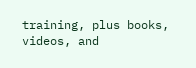training, plus books, videos, and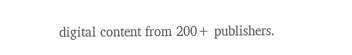digital content from 200+ publishers.